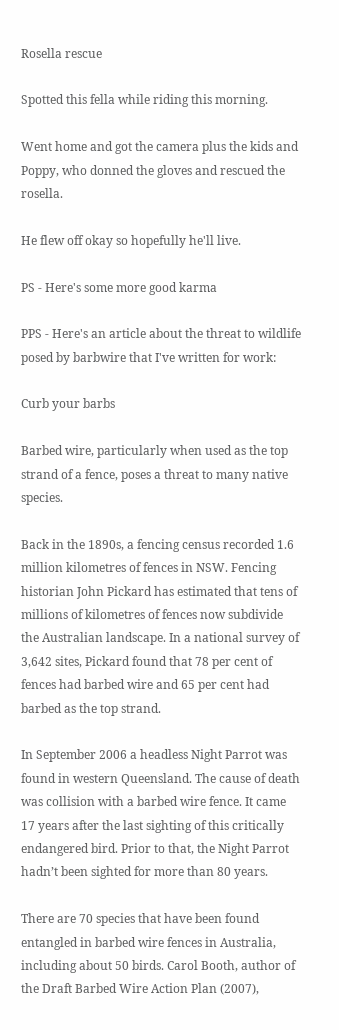Rosella rescue

Spotted this fella while riding this morning.

Went home and got the camera plus the kids and Poppy, who donned the gloves and rescued the rosella.

He flew off okay so hopefully he'll live.

PS - Here's some more good karma

PPS - Here's an article about the threat to wildlife posed by barbwire that I've written for work:

Curb your barbs

Barbed wire, particularly when used as the top strand of a fence, poses a threat to many native species.

Back in the 1890s, a fencing census recorded 1.6 million kilometres of fences in NSW. Fencing historian John Pickard has estimated that tens of millions of kilometres of fences now subdivide the Australian landscape. In a national survey of 3,642 sites, Pickard found that 78 per cent of fences had barbed wire and 65 per cent had barbed as the top strand.

In September 2006 a headless Night Parrot was found in western Queensland. The cause of death was collision with a barbed wire fence. It came 17 years after the last sighting of this critically endangered bird. Prior to that, the Night Parrot hadn’t been sighted for more than 80 years.

There are 70 species that have been found entangled in barbed wire fences in Australia, including about 50 birds. Carol Booth, author of the Draft Barbed Wire Action Plan (2007),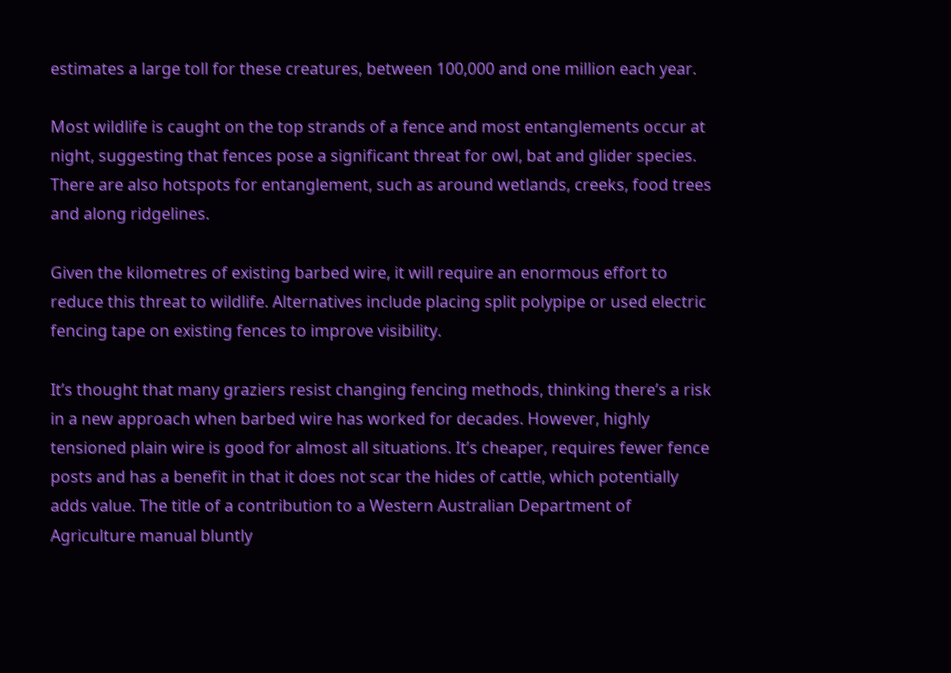estimates a large toll for these creatures, between 100,000 and one million each year.

Most wildlife is caught on the top strands of a fence and most entanglements occur at night, suggesting that fences pose a significant threat for owl, bat and glider species. There are also hotspots for entanglement, such as around wetlands, creeks, food trees and along ridgelines.

Given the kilometres of existing barbed wire, it will require an enormous effort to reduce this threat to wildlife. Alternatives include placing split polypipe or used electric fencing tape on existing fences to improve visibility.

It’s thought that many graziers resist changing fencing methods, thinking there’s a risk in a new approach when barbed wire has worked for decades. However, highly tensioned plain wire is good for almost all situations. It’s cheaper, requires fewer fence posts and has a benefit in that it does not scar the hides of cattle, which potentially adds value. The title of a contribution to a Western Australian Department of Agriculture manual bluntly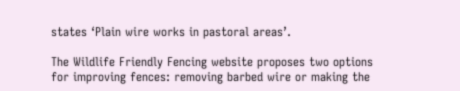states ‘Plain wire works in pastoral areas’.

The Wildlife Friendly Fencing website proposes two options for improving fences: removing barbed wire or making the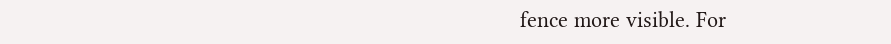fence more visible. For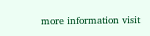more information visit